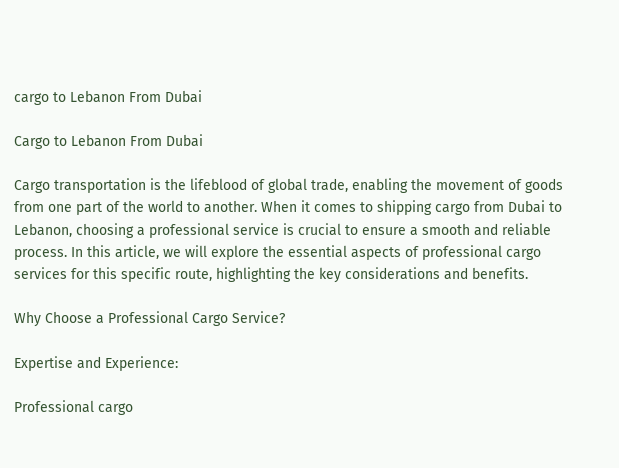cargo to Lebanon From Dubai

Cargo to Lebanon From Dubai

Cargo transportation is the lifeblood of global trade, enabling the movement of goods from one part of the world to another. When it comes to shipping cargo from Dubai to Lebanon, choosing a professional service is crucial to ensure a smooth and reliable process. In this article, we will explore the essential aspects of professional cargo services for this specific route, highlighting the key considerations and benefits.

Why Choose a Professional Cargo Service?

Expertise and Experience:

Professional cargo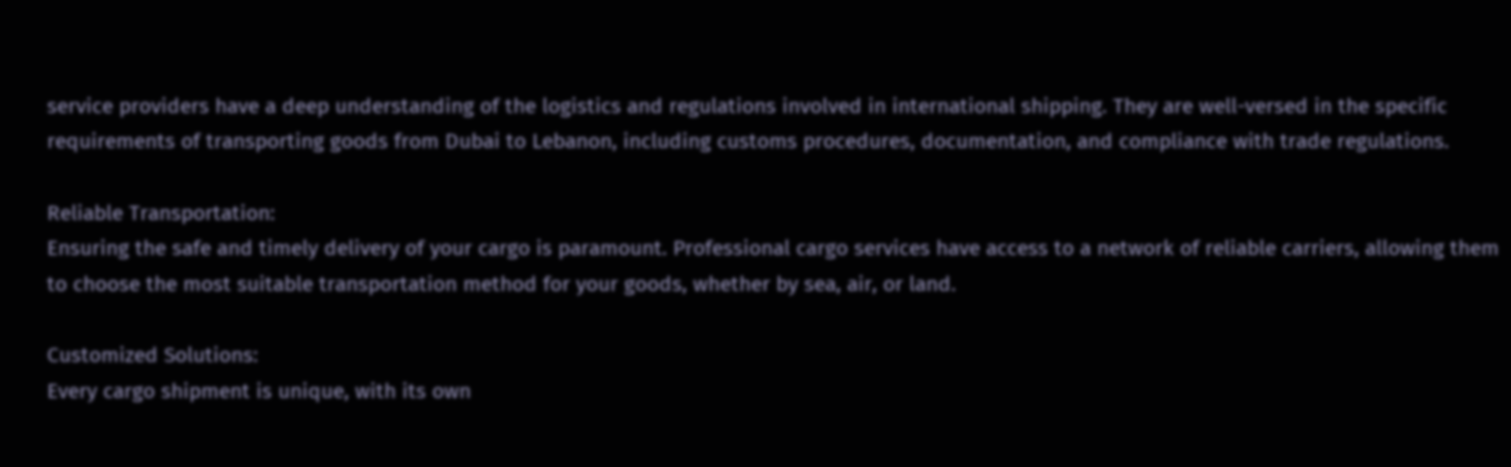service providers have a deep understanding of the logistics and regulations involved in international shipping. They are well-versed in the specific requirements of transporting goods from Dubai to Lebanon, including customs procedures, documentation, and compliance with trade regulations.

Reliable Transportation:
Ensuring the safe and timely delivery of your cargo is paramount. Professional cargo services have access to a network of reliable carriers, allowing them to choose the most suitable transportation method for your goods, whether by sea, air, or land.

Customized Solutions:
Every cargo shipment is unique, with its own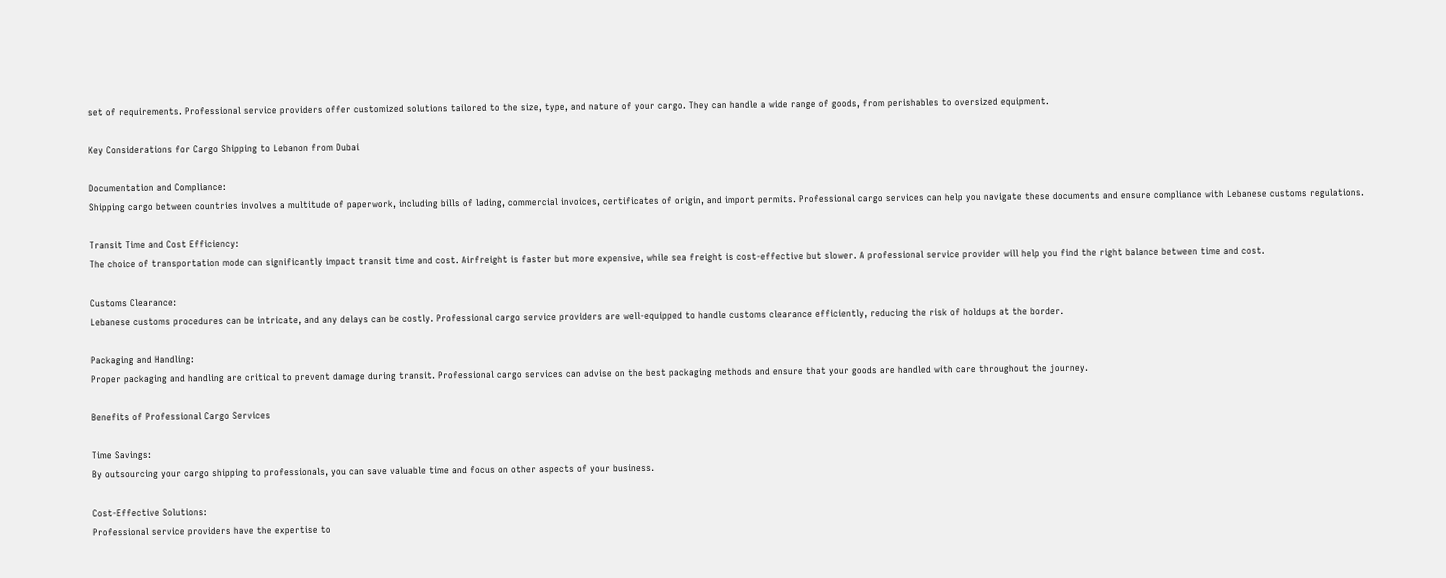set of requirements. Professional service providers offer customized solutions tailored to the size, type, and nature of your cargo. They can handle a wide range of goods, from perishables to oversized equipment.

Key Considerations for Cargo Shipping to Lebanon from Dubai

Documentation and Compliance:
Shipping cargo between countries involves a multitude of paperwork, including bills of lading, commercial invoices, certificates of origin, and import permits. Professional cargo services can help you navigate these documents and ensure compliance with Lebanese customs regulations.

Transit Time and Cost Efficiency:
The choice of transportation mode can significantly impact transit time and cost. Airfreight is faster but more expensive, while sea freight is cost-effective but slower. A professional service provider will help you find the right balance between time and cost.

Customs Clearance:
Lebanese customs procedures can be intricate, and any delays can be costly. Professional cargo service providers are well-equipped to handle customs clearance efficiently, reducing the risk of holdups at the border.

Packaging and Handling:
Proper packaging and handling are critical to prevent damage during transit. Professional cargo services can advise on the best packaging methods and ensure that your goods are handled with care throughout the journey.

Benefits of Professional Cargo Services

Time Savings:
By outsourcing your cargo shipping to professionals, you can save valuable time and focus on other aspects of your business.

Cost-Effective Solutions:
Professional service providers have the expertise to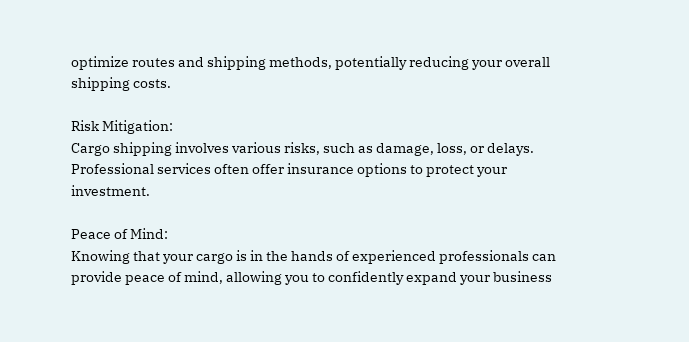optimize routes and shipping methods, potentially reducing your overall shipping costs.

Risk Mitigation:
Cargo shipping involves various risks, such as damage, loss, or delays. Professional services often offer insurance options to protect your investment.

Peace of Mind:
Knowing that your cargo is in the hands of experienced professionals can provide peace of mind, allowing you to confidently expand your business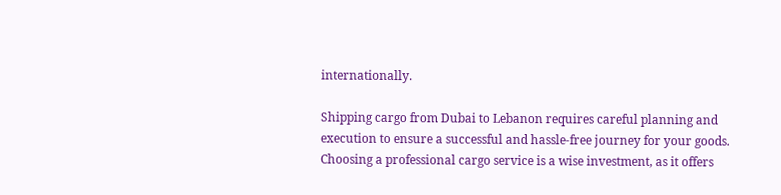internationally.

Shipping cargo from Dubai to Lebanon requires careful planning and execution to ensure a successful and hassle-free journey for your goods. Choosing a professional cargo service is a wise investment, as it offers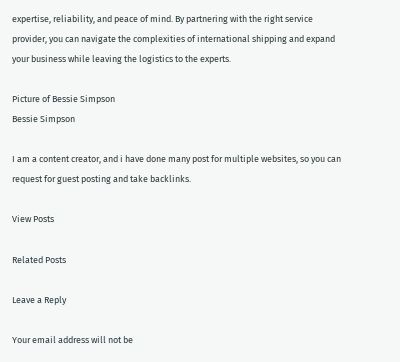expertise, reliability, and peace of mind. By partnering with the right service provider, you can navigate the complexities of international shipping and expand your business while leaving the logistics to the experts.

Picture of Bessie Simpson
Bessie Simpson

I am a content creator, and i have done many post for multiple websites, so you can request for guest posting and take backlinks.

View Posts

Related Posts

Leave a Reply

Your email address will not be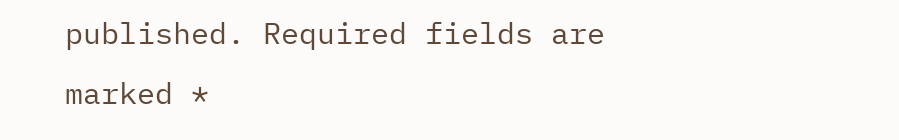published. Required fields are marked *